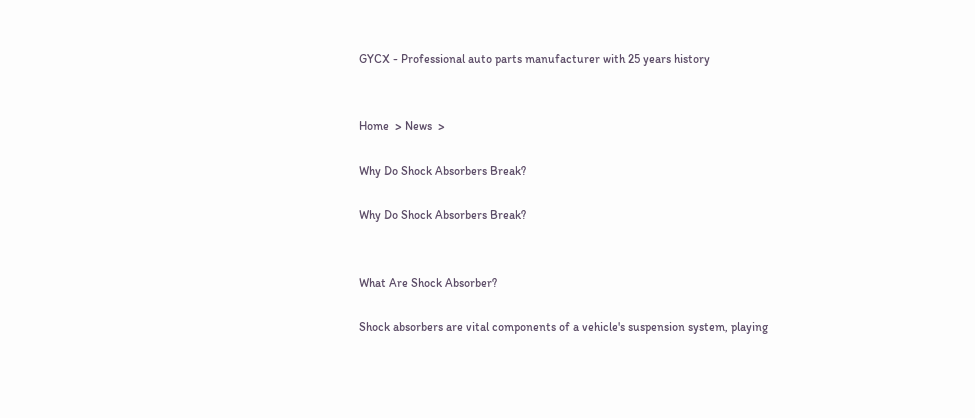GYCX - Professional auto parts manufacturer with 25 years history


Home  > News  >

Why Do Shock Absorbers Break?

Why Do Shock Absorbers Break?


What Are Shock Absorber?

Shock absorbers are vital components of a vehicle's suspension system, playing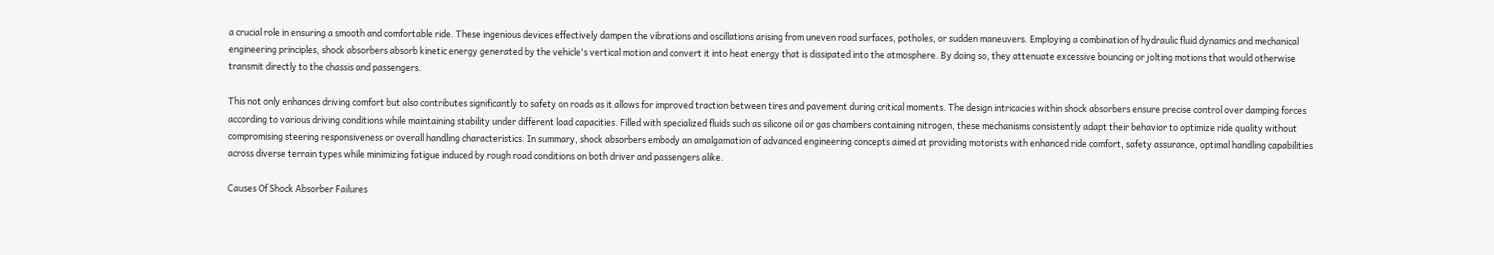a crucial role in ensuring a smooth and comfortable ride. These ingenious devices effectively dampen the vibrations and oscillations arising from uneven road surfaces, potholes, or sudden maneuvers. Employing a combination of hydraulic fluid dynamics and mechanical engineering principles, shock absorbers absorb kinetic energy generated by the vehicle's vertical motion and convert it into heat energy that is dissipated into the atmosphere. By doing so, they attenuate excessive bouncing or jolting motions that would otherwise transmit directly to the chassis and passengers.

This not only enhances driving comfort but also contributes significantly to safety on roads as it allows for improved traction between tires and pavement during critical moments. The design intricacies within shock absorbers ensure precise control over damping forces according to various driving conditions while maintaining stability under different load capacities. Filled with specialized fluids such as silicone oil or gas chambers containing nitrogen, these mechanisms consistently adapt their behavior to optimize ride quality without compromising steering responsiveness or overall handling characteristics. In summary, shock absorbers embody an amalgamation of advanced engineering concepts aimed at providing motorists with enhanced ride comfort, safety assurance, optimal handling capabilities across diverse terrain types while minimizing fatigue induced by rough road conditions on both driver and passengers alike.

Causes Of Shock Absorber Failures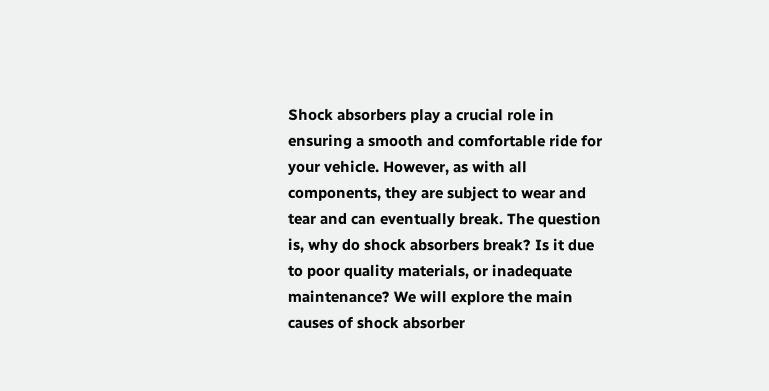Shock absorbers play a crucial role in ensuring a smooth and comfortable ride for your vehicle. However, as with all components, they are subject to wear and tear and can eventually break. The question is, why do shock absorbers break? Is it due to poor quality materials, or inadequate maintenance? We will explore the main causes of shock absorber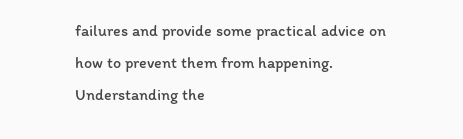failures and provide some practical advice on how to prevent them from happening. Understanding the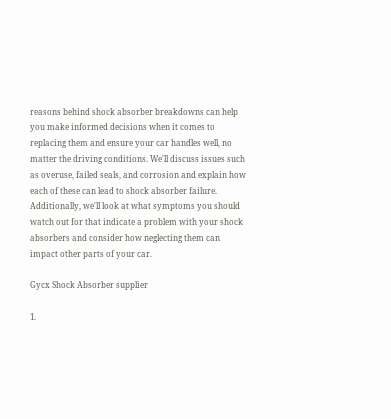reasons behind shock absorber breakdowns can help you make informed decisions when it comes to replacing them and ensure your car handles well, no matter the driving conditions. We'll discuss issues such as overuse, failed seals, and corrosion and explain how each of these can lead to shock absorber failure. Additionally, we'll look at what symptoms you should watch out for that indicate a problem with your shock absorbers and consider how neglecting them can impact other parts of your car.

Gycx Shock Absorber supplier

1.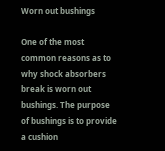Worn out bushings

One of the most common reasons as to why shock absorbers break is worn out bushings. The purpose of bushings is to provide a cushion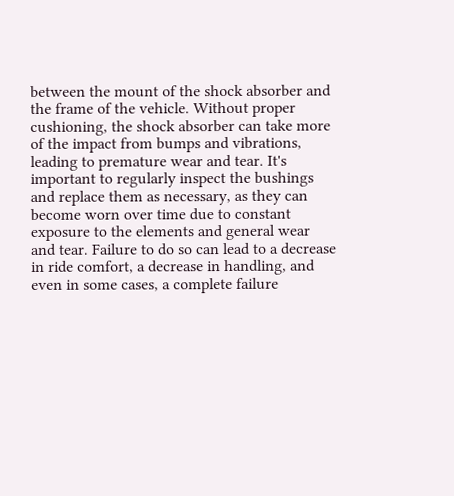between the mount of the shock absorber and the frame of the vehicle. Without proper cushioning, the shock absorber can take more of the impact from bumps and vibrations, leading to premature wear and tear. It's important to regularly inspect the bushings and replace them as necessary, as they can become worn over time due to constant exposure to the elements and general wear and tear. Failure to do so can lead to a decrease in ride comfort, a decrease in handling, and even in some cases, a complete failure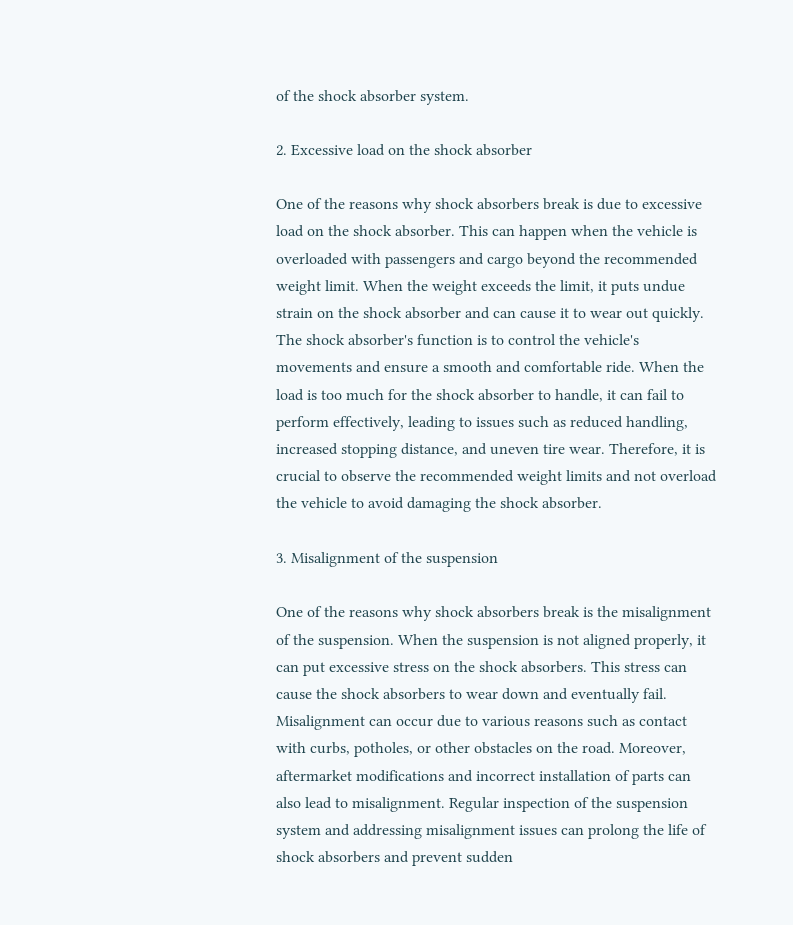of the shock absorber system.

2. Excessive load on the shock absorber

One of the reasons why shock absorbers break is due to excessive load on the shock absorber. This can happen when the vehicle is overloaded with passengers and cargo beyond the recommended weight limit. When the weight exceeds the limit, it puts undue strain on the shock absorber and can cause it to wear out quickly. The shock absorber's function is to control the vehicle's movements and ensure a smooth and comfortable ride. When the load is too much for the shock absorber to handle, it can fail to perform effectively, leading to issues such as reduced handling, increased stopping distance, and uneven tire wear. Therefore, it is crucial to observe the recommended weight limits and not overload the vehicle to avoid damaging the shock absorber.

3. Misalignment of the suspension

One of the reasons why shock absorbers break is the misalignment of the suspension. When the suspension is not aligned properly, it can put excessive stress on the shock absorbers. This stress can cause the shock absorbers to wear down and eventually fail. Misalignment can occur due to various reasons such as contact with curbs, potholes, or other obstacles on the road. Moreover, aftermarket modifications and incorrect installation of parts can also lead to misalignment. Regular inspection of the suspension system and addressing misalignment issues can prolong the life of shock absorbers and prevent sudden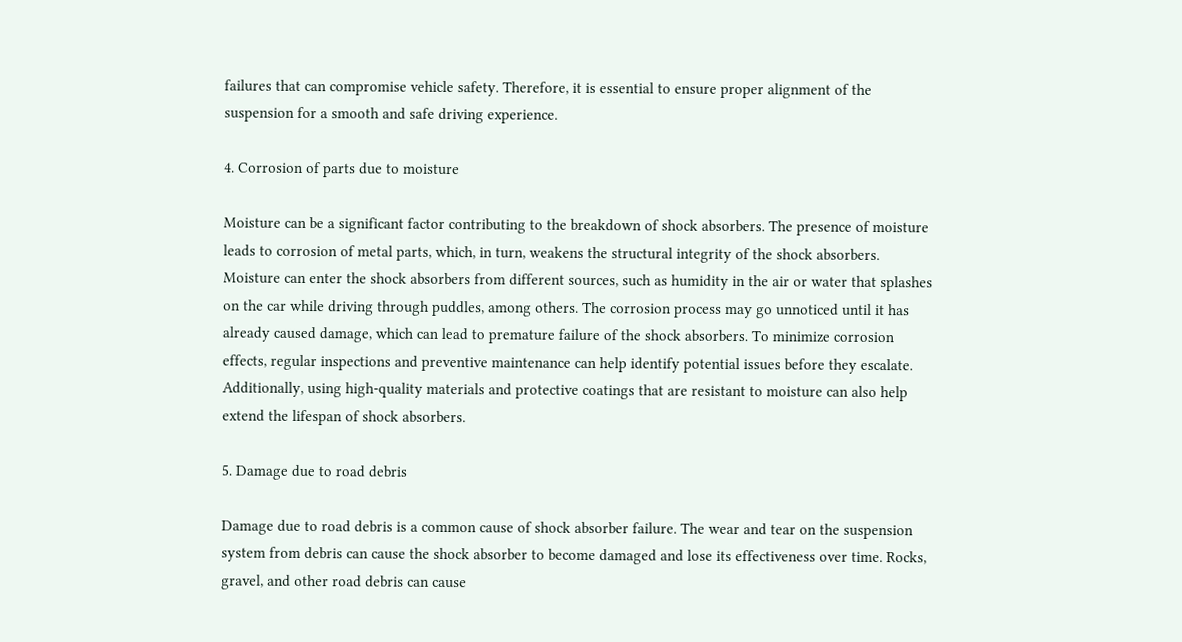failures that can compromise vehicle safety. Therefore, it is essential to ensure proper alignment of the suspension for a smooth and safe driving experience.

4. Corrosion of parts due to moisture

Moisture can be a significant factor contributing to the breakdown of shock absorbers. The presence of moisture leads to corrosion of metal parts, which, in turn, weakens the structural integrity of the shock absorbers. Moisture can enter the shock absorbers from different sources, such as humidity in the air or water that splashes on the car while driving through puddles, among others. The corrosion process may go unnoticed until it has already caused damage, which can lead to premature failure of the shock absorbers. To minimize corrosion effects, regular inspections and preventive maintenance can help identify potential issues before they escalate. Additionally, using high-quality materials and protective coatings that are resistant to moisture can also help extend the lifespan of shock absorbers.

5. Damage due to road debris

Damage due to road debris is a common cause of shock absorber failure. The wear and tear on the suspension system from debris can cause the shock absorber to become damaged and lose its effectiveness over time. Rocks, gravel, and other road debris can cause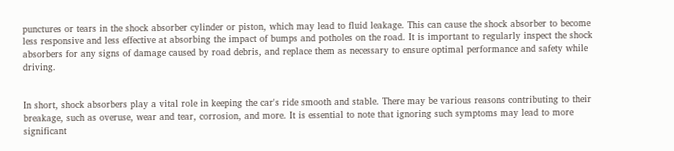punctures or tears in the shock absorber cylinder or piston, which may lead to fluid leakage. This can cause the shock absorber to become less responsive and less effective at absorbing the impact of bumps and potholes on the road. It is important to regularly inspect the shock absorbers for any signs of damage caused by road debris, and replace them as necessary to ensure optimal performance and safety while driving.


In short, shock absorbers play a vital role in keeping the car's ride smooth and stable. There may be various reasons contributing to their breakage, such as overuse, wear and tear, corrosion, and more. It is essential to note that ignoring such symptoms may lead to more significant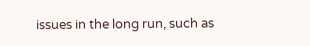issues in the long run, such as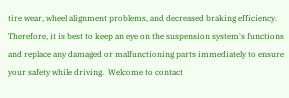tire wear, wheel alignment problems, and decreased braking efficiency. Therefore, it is best to keep an eye on the suspension system's functions and replace any damaged or malfunctioning parts immediately to ensure your safety while driving.  Welcome to contact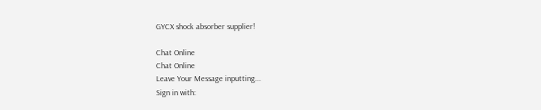GYCX shock absorber supplier!

Chat Online
Chat Online
Leave Your Message inputting...
Sign in with: